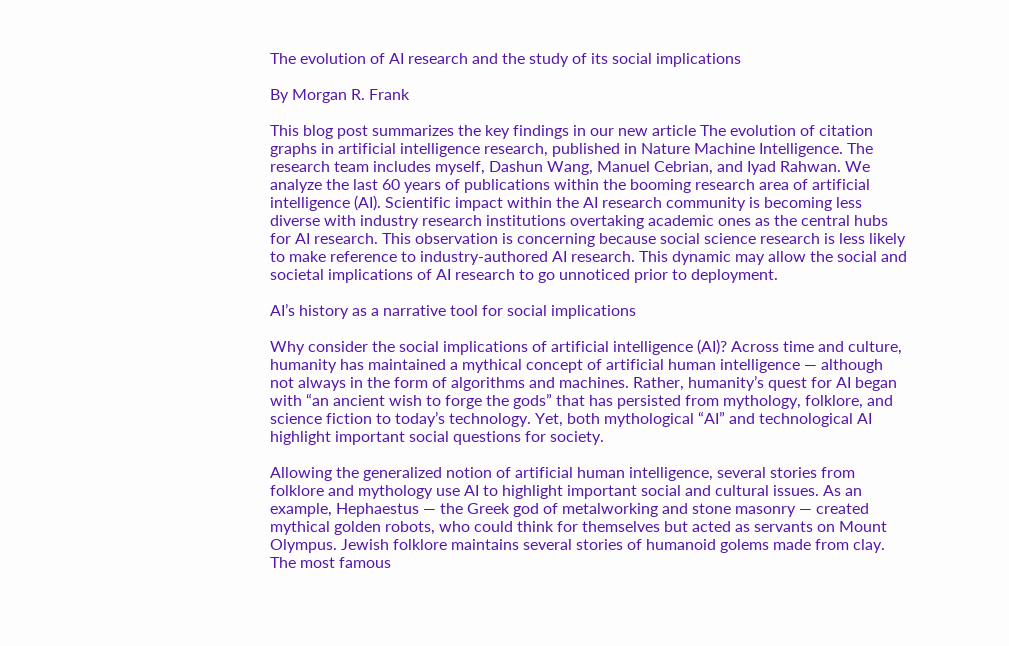The evolution of AI research and the study of its social implications

By Morgan R. Frank

This blog post summarizes the key findings in our new article The evolution of citation graphs in artificial intelligence research, published in Nature Machine Intelligence. The research team includes myself, Dashun Wang, Manuel Cebrian, and Iyad Rahwan. We analyze the last 60 years of publications within the booming research area of artificial intelligence (AI). Scientific impact within the AI research community is becoming less diverse with industry research institutions overtaking academic ones as the central hubs for AI research. This observation is concerning because social science research is less likely to make reference to industry-authored AI research. This dynamic may allow the social and societal implications of AI research to go unnoticed prior to deployment.

AI’s history as a narrative tool for social implications

Why consider the social implications of artificial intelligence (AI)? Across time and culture, humanity has maintained a mythical concept of artificial human intelligence — although not always in the form of algorithms and machines. Rather, humanity’s quest for AI began with “an ancient wish to forge the gods” that has persisted from mythology, folklore, and science fiction to today’s technology. Yet, both mythological “AI” and technological AI highlight important social questions for society.

Allowing the generalized notion of artificial human intelligence, several stories from folklore and mythology use AI to highlight important social and cultural issues. As an example, Hephaestus — the Greek god of metalworking and stone masonry — created mythical golden robots, who could think for themselves but acted as servants on Mount Olympus. Jewish folklore maintains several stories of humanoid golems made from clay. The most famous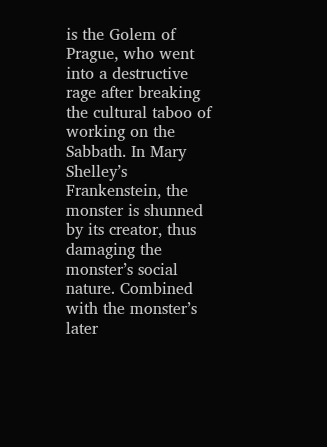is the Golem of Prague, who went into a destructive rage after breaking the cultural taboo of working on the Sabbath. In Mary Shelley’s Frankenstein, the monster is shunned by its creator, thus damaging the monster’s social nature. Combined with the monster’s later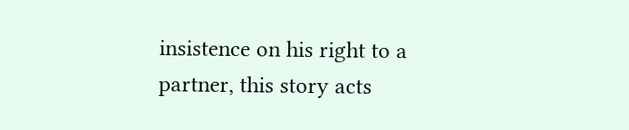insistence on his right to a partner, this story acts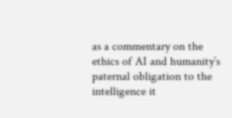as a commentary on the ethics of AI and humanity’s paternal obligation to the intelligence it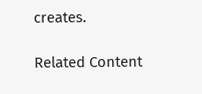creates.

Related Content